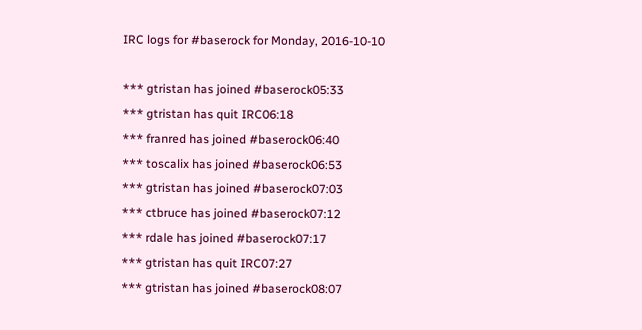IRC logs for #baserock for Monday, 2016-10-10

*** gtristan has joined #baserock05:33
*** gtristan has quit IRC06:18
*** franred has joined #baserock06:40
*** toscalix has joined #baserock06:53
*** gtristan has joined #baserock07:03
*** ctbruce has joined #baserock07:12
*** rdale has joined #baserock07:17
*** gtristan has quit IRC07:27
*** gtristan has joined #baserock08:07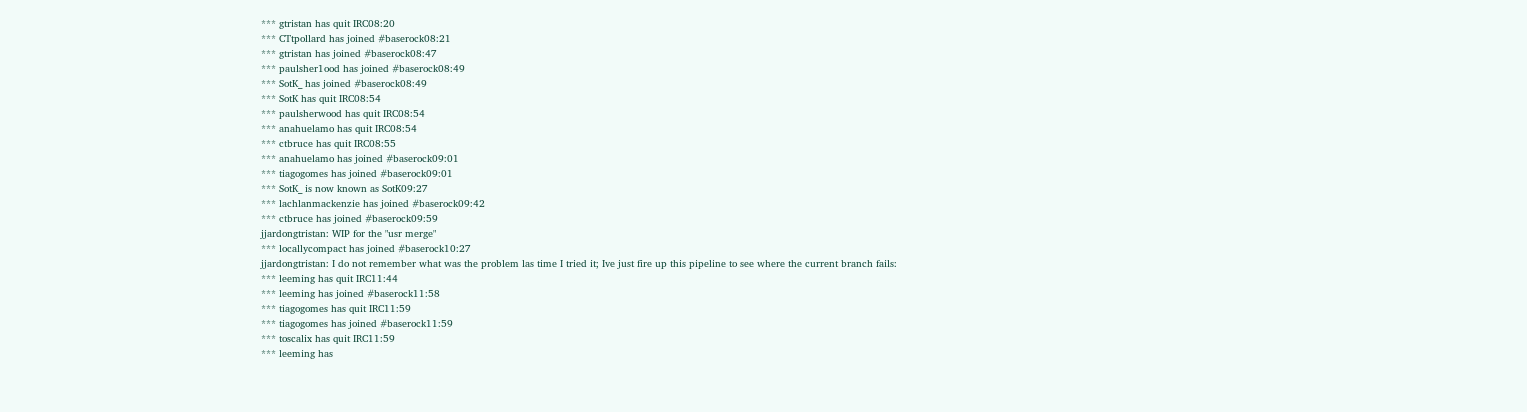*** gtristan has quit IRC08:20
*** CTtpollard has joined #baserock08:21
*** gtristan has joined #baserock08:47
*** paulsher1ood has joined #baserock08:49
*** SotK_ has joined #baserock08:49
*** SotK has quit IRC08:54
*** paulsherwood has quit IRC08:54
*** anahuelamo has quit IRC08:54
*** ctbruce has quit IRC08:55
*** anahuelamo has joined #baserock09:01
*** tiagogomes has joined #baserock09:01
*** SotK_ is now known as SotK09:27
*** lachlanmackenzie has joined #baserock09:42
*** ctbruce has joined #baserock09:59
jjardongtristan: WIP for the "usr merge"
*** locallycompact has joined #baserock10:27
jjardongtristan: I do not remember what was the problem las time I tried it; Ive just fire up this pipeline to see where the current branch fails:
*** leeming has quit IRC11:44
*** leeming has joined #baserock11:58
*** tiagogomes has quit IRC11:59
*** tiagogomes has joined #baserock11:59
*** toscalix has quit IRC11:59
*** leeming has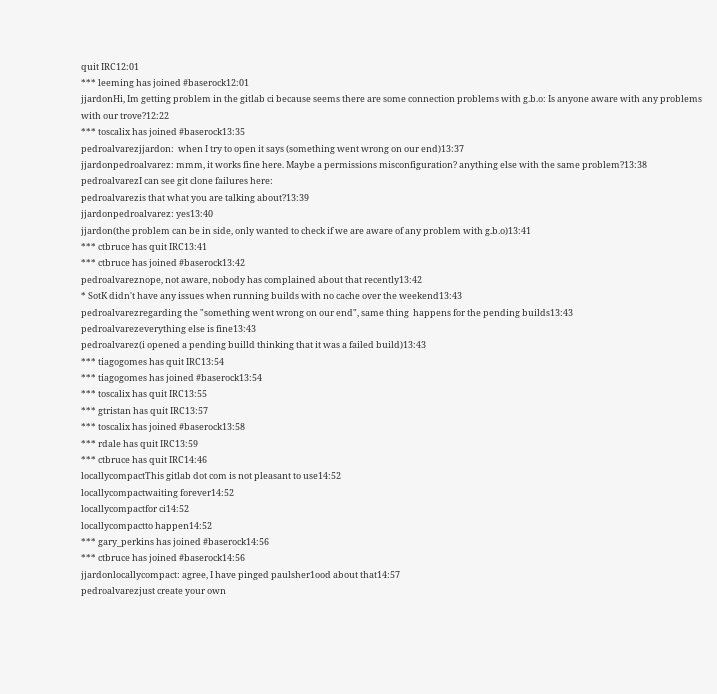quit IRC12:01
*** leeming has joined #baserock12:01
jjardonHi, Im getting problem in the gitlab ci because seems there are some connection problems with g.b.o: Is anyone aware with any problems with our trove?12:22
*** toscalix has joined #baserock13:35
pedroalvarezjjardon:  when I try to open it says (something went wrong on our end)13:37
jjardonpedroalvarez: mmm, it works fine here. Maybe a permissions misconfiguration? anything else with the same problem?13:38
pedroalvarezI can see git clone failures here:
pedroalvarezis that what you are talking about?13:39
jjardonpedroalvarez: yes13:40
jjardon(the problem can be in side, only wanted to check if we are aware of any problem with g.b.o)13:41
*** ctbruce has quit IRC13:41
*** ctbruce has joined #baserock13:42
pedroalvareznope, not aware, nobody has complained about that recently13:42
* SotK didn't have any issues when running builds with no cache over the weekend13:43
pedroalvarezregarding the "something went wrong on our end", same thing  happens for the pending builds13:43
pedroalvarezeverything else is fine13:43
pedroalvarez(i opened a pending builld thinking that it was a failed build)13:43
*** tiagogomes has quit IRC13:54
*** tiagogomes has joined #baserock13:54
*** toscalix has quit IRC13:55
*** gtristan has quit IRC13:57
*** toscalix has joined #baserock13:58
*** rdale has quit IRC13:59
*** ctbruce has quit IRC14:46
locallycompactThis gitlab dot com is not pleasant to use14:52
locallycompactwaiting forever14:52
locallycompactfor ci14:52
locallycompactto happen14:52
*** gary_perkins has joined #baserock14:56
*** ctbruce has joined #baserock14:56
jjardonlocallycompact: agree, I have pinged paulsher1ood about that14:57
pedroalvarezjust create your own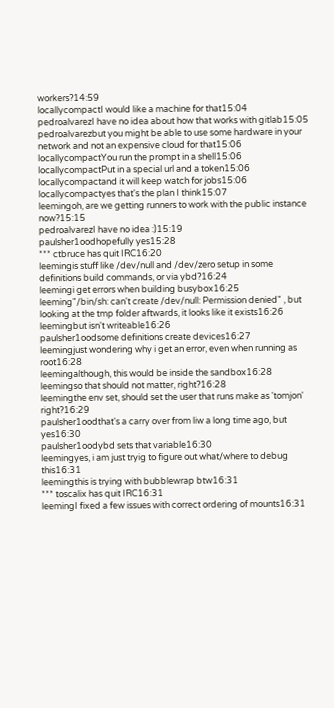workers?14:59
locallycompactI would like a machine for that15:04
pedroalvarezI have no idea about how that works with gitlab15:05
pedroalvarezbut you might be able to use some hardware in your network and not an expensive cloud for that15:06
locallycompactYou run the prompt in a shell15:06
locallycompactPut in a special url and a token15:06
locallycompactand it will keep watch for jobs15:06
locallycompactyes that's the plan I think15:07
leemingoh, are we getting runners to work with the public instance now?15:15
pedroalvarezI have no idea :)15:19
paulsher1oodhopefully yes15:28
*** ctbruce has quit IRC16:20
leemingis stuff like /dev/null and /dev/zero setup in some definitions build commands, or via ybd?16:24
leemingi get errors when building busybox16:25
leeming"/bin/sh: can't create /dev/null: Permission denied" , but looking at the tmp folder aftwards, it looks like it exists16:26
leemingbut isn't writeable16:26
paulsher1oodsome definitions create devices16:27
leemingjust wondering why i get an error, even when running as root16:28
leemingalthough, this would be inside the sandbox16:28
leemingso that should not matter, right?16:28
leemingthe env set, should set the user that runs make as 'tomjon' right?16:29
paulsher1oodthat's a carry over from liw a long time ago, but yes16:30
paulsher1oodybd sets that variable16:30
leemingyes, i am just tryig to figure out what/where to debug this16:31
leemingthis is trying with bubblewrap btw16:31
*** toscalix has quit IRC16:31
leemingI fixed a few issues with correct ordering of mounts16:31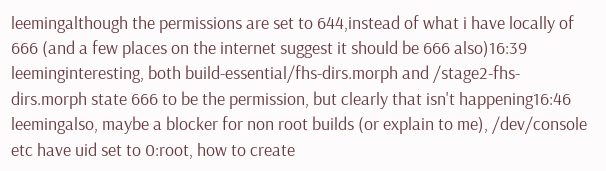leemingalthough the permissions are set to 644,instead of what i have locally of 666 (and a few places on the internet suggest it should be 666 also)16:39
leeminginteresting, both build-essential/fhs-dirs.morph and /stage2-fhs-dirs.morph state 666 to be the permission, but clearly that isn't happening16:46
leemingalso, maybe a blocker for non root builds (or explain to me), /dev/console etc have uid set to 0:root, how to create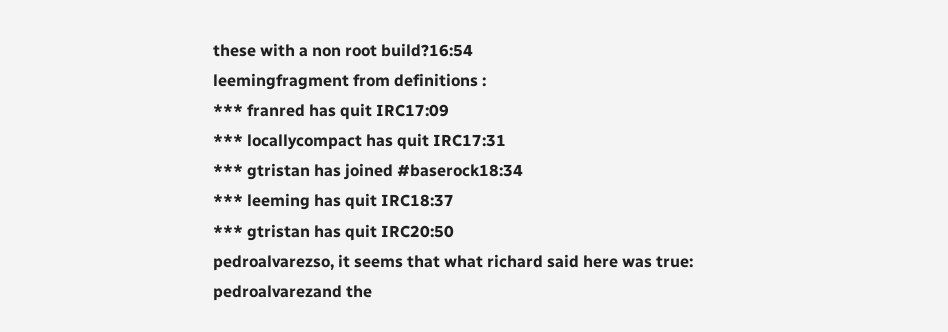these with a non root build?16:54
leemingfragment from definitions :
*** franred has quit IRC17:09
*** locallycompact has quit IRC17:31
*** gtristan has joined #baserock18:34
*** leeming has quit IRC18:37
*** gtristan has quit IRC20:50
pedroalvarezso, it seems that what richard said here was true:
pedroalvarezand the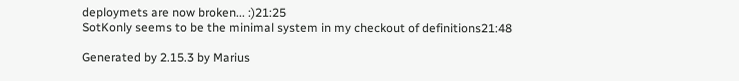deploymets are now broken... :)21:25
SotKonly seems to be the minimal system in my checkout of definitions21:48

Generated by 2.15.3 by Marius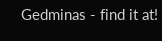Gedminas - find it at!